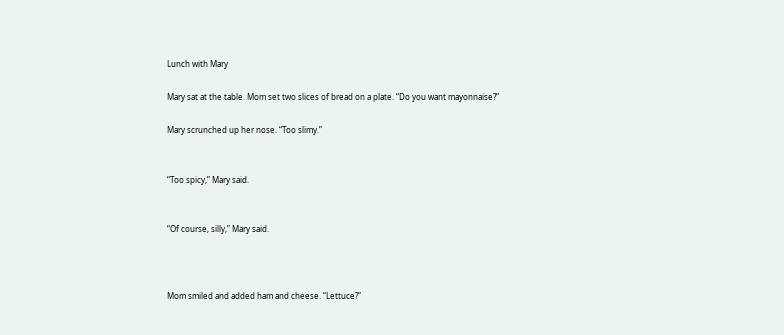Lunch with Mary

Mary sat at the table. Mom set two slices of bread on a plate. “Do you want mayonnaise?”

Mary scrunched up her nose. “Too slimy.”


“Too spicy,” Mary said.


“Of course, silly,” Mary said.



Mom smiled and added ham and cheese. “Lettuce?”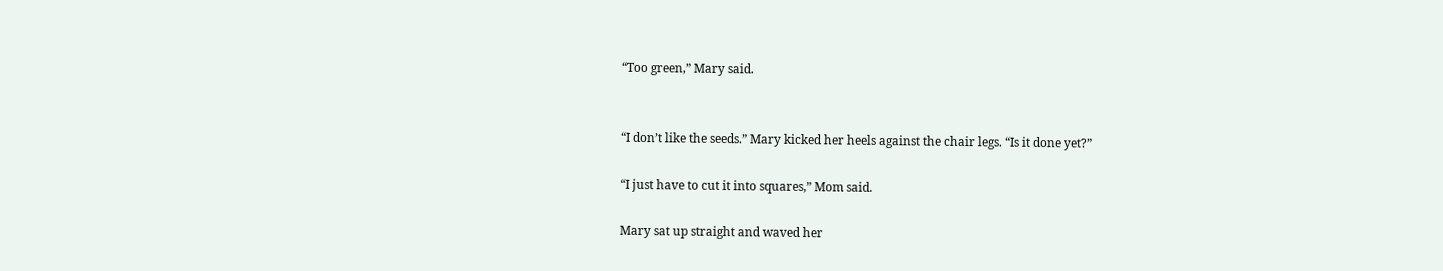“Too green,” Mary said.


“I don’t like the seeds.” Mary kicked her heels against the chair legs. “Is it done yet?”

“I just have to cut it into squares,” Mom said.

Mary sat up straight and waved her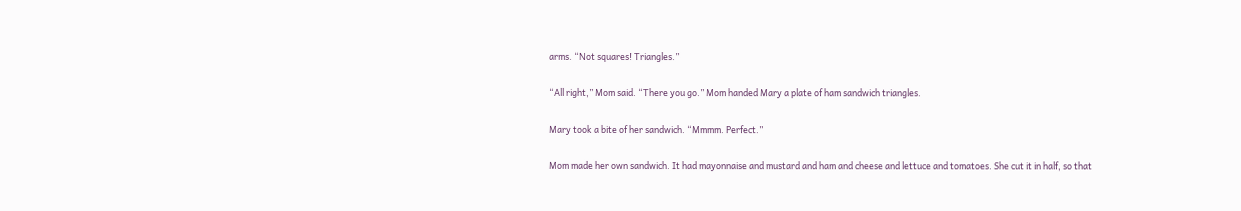arms. “Not squares! Triangles.”

“All right,” Mom said. “There you go.” Mom handed Mary a plate of ham sandwich triangles.

Mary took a bite of her sandwich. “Mmmm. Perfect.”

Mom made her own sandwich. It had mayonnaise and mustard and ham and cheese and lettuce and tomatoes. She cut it in half, so that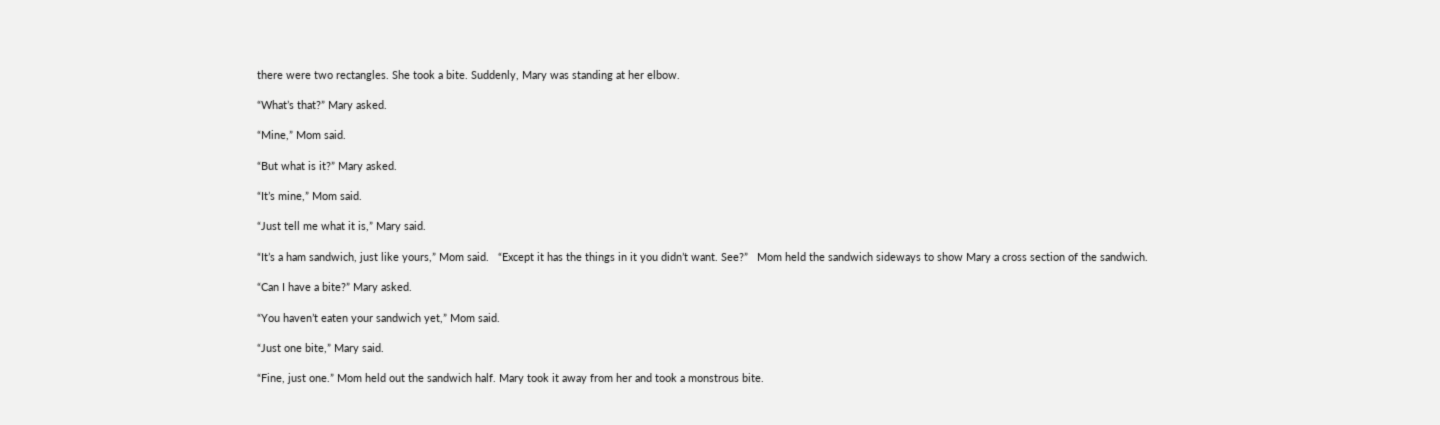there were two rectangles. She took a bite. Suddenly, Mary was standing at her elbow.

“What’s that?” Mary asked.

“Mine,” Mom said.

“But what is it?” Mary asked.

“It’s mine,” Mom said.

“Just tell me what it is,” Mary said.

“It’s a ham sandwich, just like yours,” Mom said.   “Except it has the things in it you didn’t want. See?”   Mom held the sandwich sideways to show Mary a cross section of the sandwich.

“Can I have a bite?” Mary asked.

“You haven’t eaten your sandwich yet,” Mom said.

“Just one bite,” Mary said.

“Fine, just one.” Mom held out the sandwich half. Mary took it away from her and took a monstrous bite.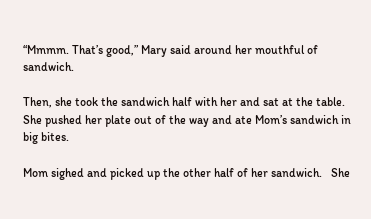“Mmmm. That’s good,” Mary said around her mouthful of sandwich.

Then, she took the sandwich half with her and sat at the table. She pushed her plate out of the way and ate Mom’s sandwich in big bites.

Mom sighed and picked up the other half of her sandwich.   She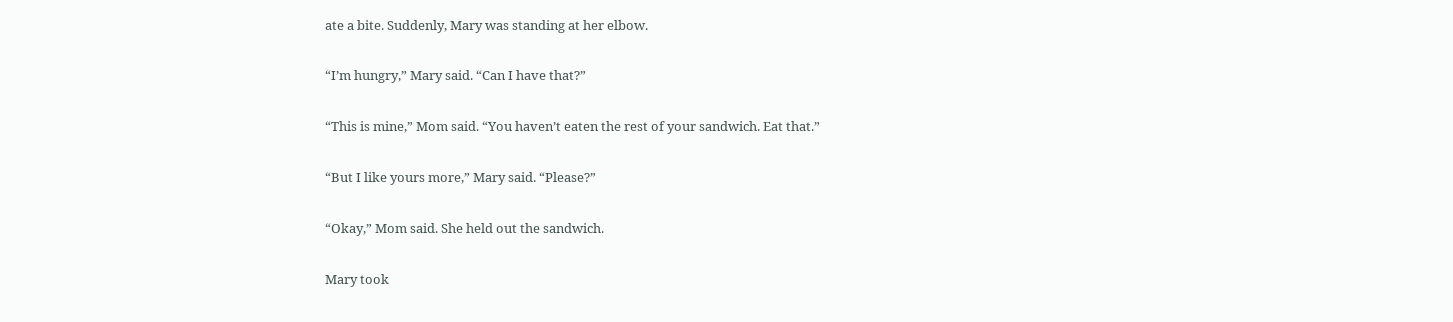ate a bite. Suddenly, Mary was standing at her elbow.

“I’m hungry,” Mary said. “Can I have that?”

“This is mine,” Mom said. “You haven’t eaten the rest of your sandwich. Eat that.”

“But I like yours more,” Mary said. “Please?”

“Okay,” Mom said. She held out the sandwich.

Mary took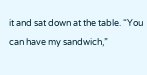it and sat down at the table. “You can have my sandwich,”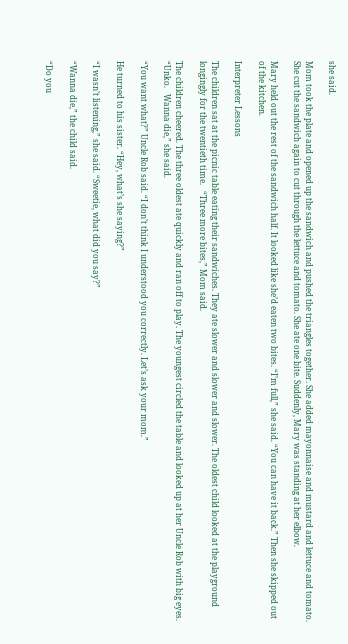she said.

Mom took the plate and opened up the sandwich and pushed the triangles together. She added mayonnaise and mustard and lettuce and tomato. She cut the sandwich again to cut through the lettuce and tomato. She ate one bite. Suddenly, Mary was standing at her elbow.

Mary held out the rest of the sandwich half. It looked like she’d eaten two bites. “I’m full,” she said. “You can have it back.” Then she skipped out of the kitchen.

Interpreter Lessons

The children sat at the picnic table eating their sandwiches. They ate slower and slower and slower. The oldest child looked at the playground longingly for the twentieth time.   “Three more bites,” Mom said.

The children cheered. The three oldest ate quickly and ran off to play. The youngest circled the table and looked up at her Uncle Rob with big eyes. “Unko.   Wanna die,” she said.

“You want what?” Uncle Rob said. “I don’t think I understood you correctly. Let’s ask your mom.”

He turned to his sister. “Hey, what’s she saying?”

“I wasn’t listening,” she said. “Sweetie, what did you say?”

“Wanna die,” the child said.

“Do you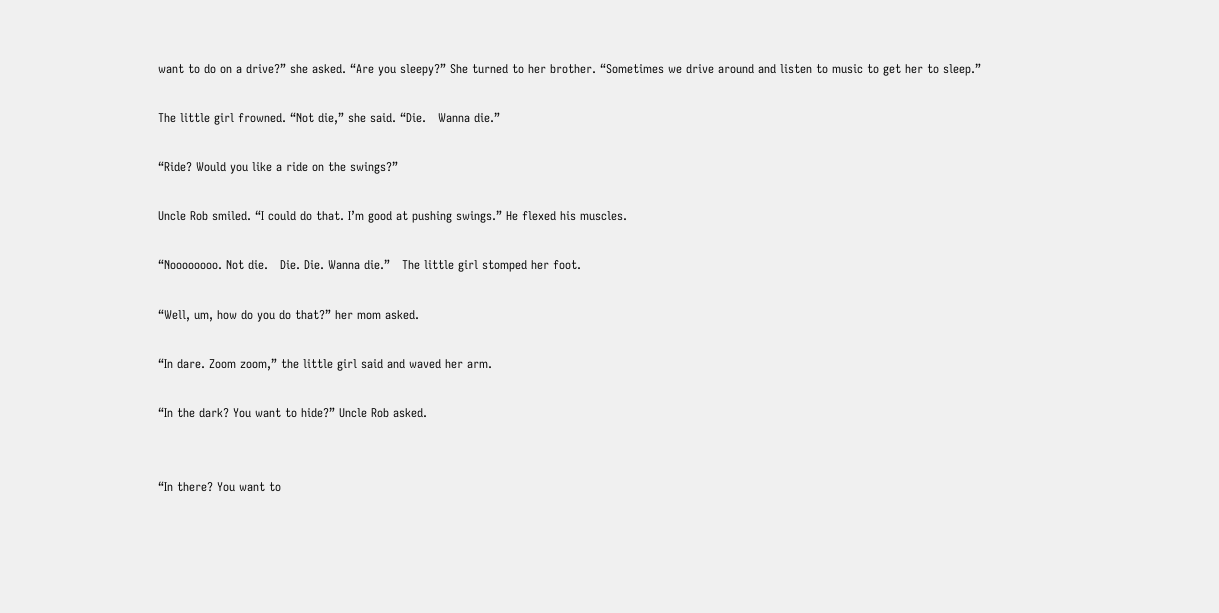want to do on a drive?” she asked. “Are you sleepy?” She turned to her brother. “Sometimes we drive around and listen to music to get her to sleep.”

The little girl frowned. “Not die,” she said. “Die.   Wanna die.”

“Ride? Would you like a ride on the swings?”

Uncle Rob smiled. “I could do that. I’m good at pushing swings.” He flexed his muscles.

“Noooooooo. Not die.   Die. Die. Wanna die.”   The little girl stomped her foot.

“Well, um, how do you do that?” her mom asked.

“In dare. Zoom zoom,” the little girl said and waved her arm.

“In the dark? You want to hide?” Uncle Rob asked.


“In there? You want to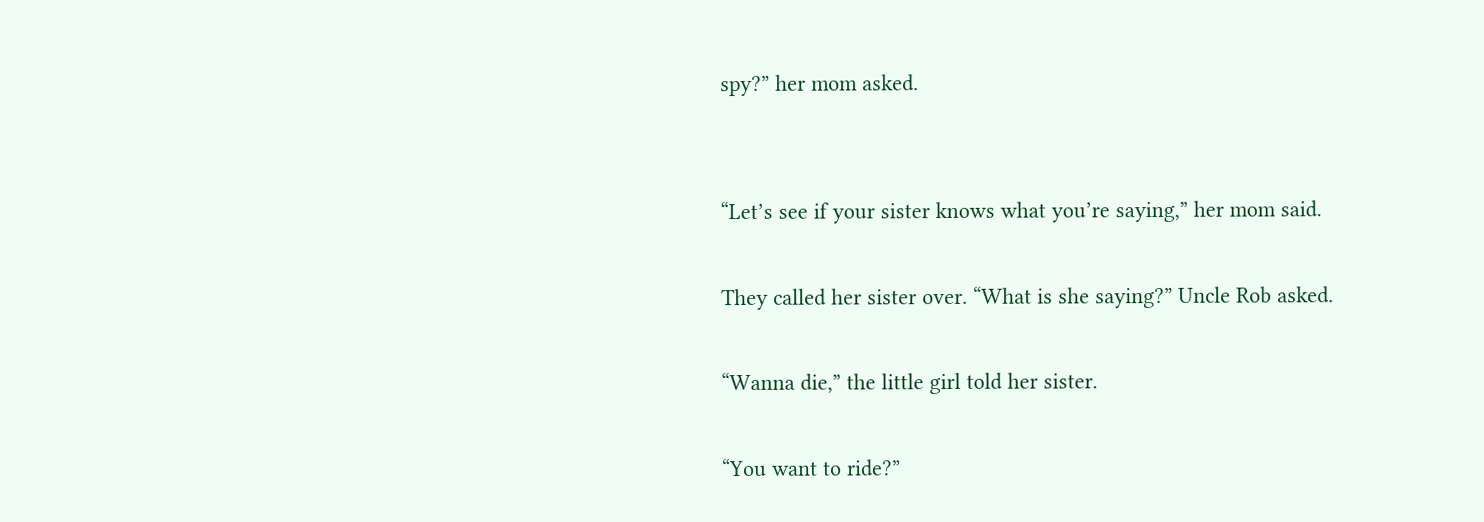spy?” her mom asked.


“Let’s see if your sister knows what you’re saying,” her mom said.

They called her sister over. “What is she saying?” Uncle Rob asked.

“Wanna die,” the little girl told her sister.

“You want to ride?”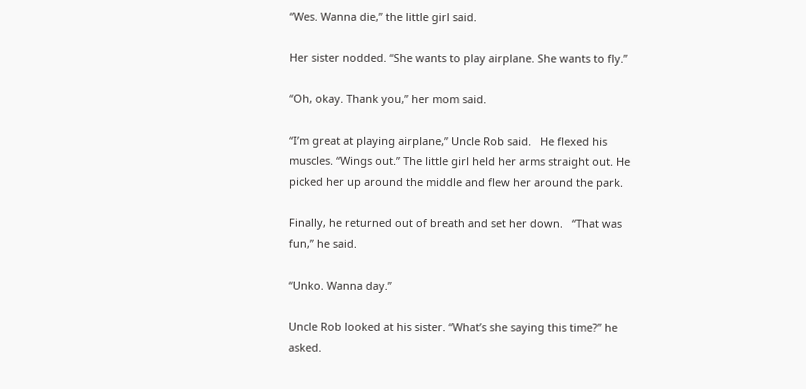“Wes. Wanna die,” the little girl said.

Her sister nodded. “She wants to play airplane. She wants to fly.”

“Oh, okay. Thank you,” her mom said.

“I’m great at playing airplane,” Uncle Rob said.   He flexed his muscles. “Wings out.” The little girl held her arms straight out. He picked her up around the middle and flew her around the park.

Finally, he returned out of breath and set her down.   “That was fun,” he said.

“Unko. Wanna day.”

Uncle Rob looked at his sister. “What’s she saying this time?” he asked.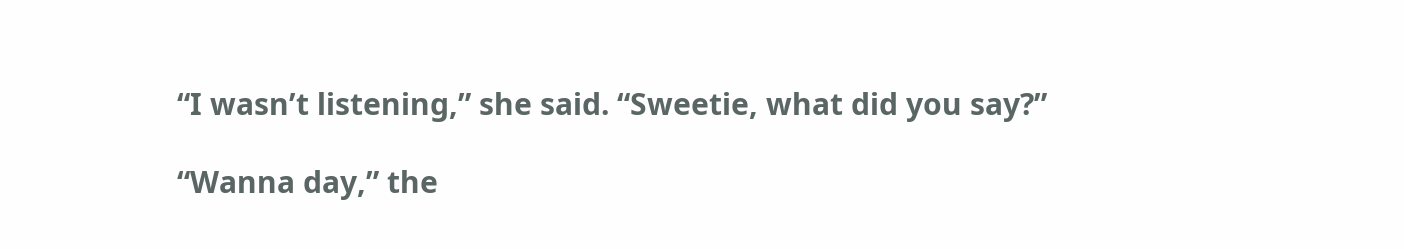“I wasn’t listening,” she said. “Sweetie, what did you say?”

“Wanna day,” the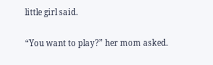little girl said.

“You want to play?” her mom asked.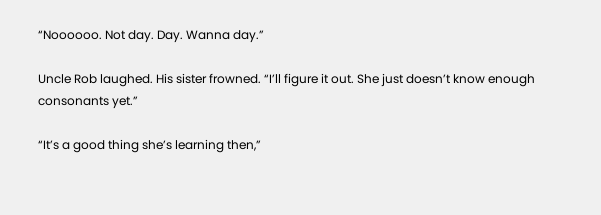“Noooooo. Not day. Day. Wanna day.”

Uncle Rob laughed. His sister frowned. “I’ll figure it out. She just doesn’t know enough consonants yet.”

“It’s a good thing she’s learning then,”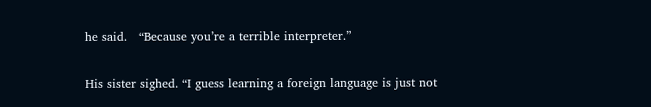he said.   “Because you’re a terrible interpreter.”

His sister sighed. “I guess learning a foreign language is just not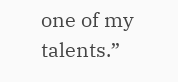one of my talents.”